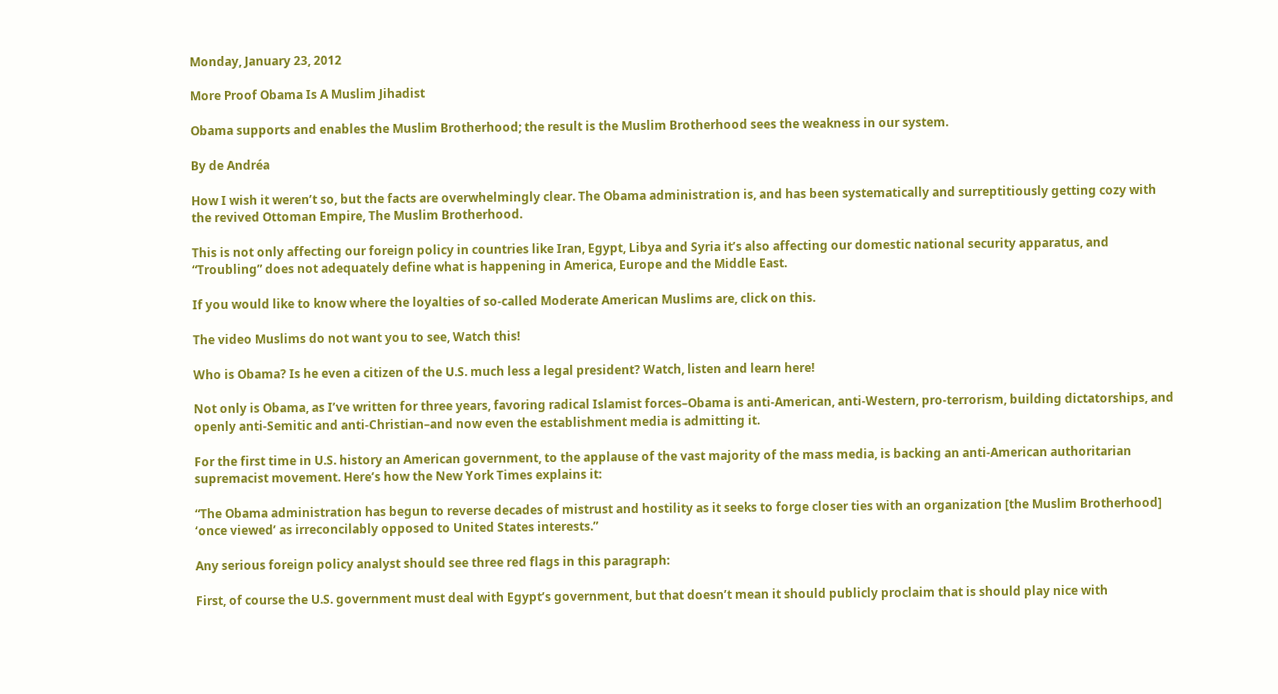Monday, January 23, 2012

More Proof Obama Is A Muslim Jihadist

Obama supports and enables the Muslim Brotherhood; the result is the Muslim Brotherhood sees the weakness in our system.

By de Andréa

How I wish it weren’t so, but the facts are overwhelmingly clear. The Obama administration is, and has been systematically and surreptitiously getting cozy with the revived Ottoman Empire, The Muslim Brotherhood.

This is not only affecting our foreign policy in countries like Iran, Egypt, Libya and Syria it’s also affecting our domestic national security apparatus, and “Troubling” does not adequately define what is happening in America, Europe and the Middle East.

If you would like to know where the loyalties of so-called Moderate American Muslims are, click on this.

The video Muslims do not want you to see, Watch this!

Who is Obama? Is he even a citizen of the U.S. much less a legal president? Watch, listen and learn here!

Not only is Obama, as I’ve written for three years, favoring radical Islamist forces–Obama is anti-American, anti-Western, pro-terrorism, building dictatorships, and openly anti-Semitic and anti-Christian–and now even the establishment media is admitting it.

For the first time in U.S. history an American government, to the applause of the vast majority of the mass media, is backing an anti-American authoritarian supremacist movement. Here’s how the New York Times explains it:

“The Obama administration has begun to reverse decades of mistrust and hostility as it seeks to forge closer ties with an organization [the Muslim Brotherhood] ‘once viewed’ as irreconcilably opposed to United States interests.”

Any serious foreign policy analyst should see three red flags in this paragraph:

First, of course the U.S. government must deal with Egypt’s government, but that doesn’t mean it should publicly proclaim that is should play nice with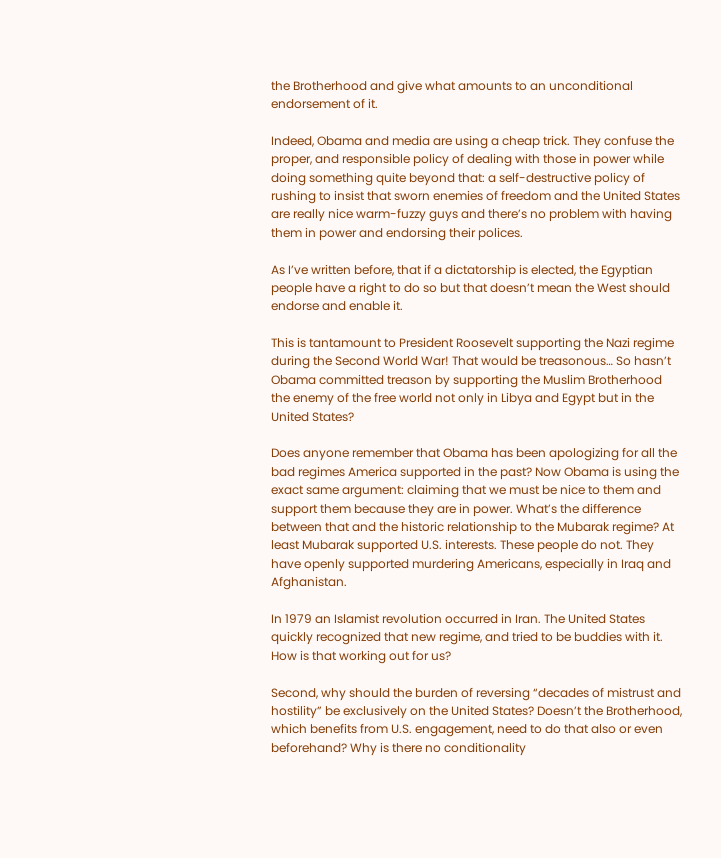the Brotherhood and give what amounts to an unconditional endorsement of it.

Indeed, Obama and media are using a cheap trick. They confuse the proper, and responsible policy of dealing with those in power while doing something quite beyond that: a self-destructive policy of rushing to insist that sworn enemies of freedom and the United States are really nice warm-fuzzy guys and there’s no problem with having them in power and endorsing their polices.

As I’ve written before, that if a dictatorship is elected, the Egyptian people have a right to do so but that doesn’t mean the West should endorse and enable it.

This is tantamount to President Roosevelt supporting the Nazi regime during the Second World War! That would be treasonous… So hasn’t Obama committed treason by supporting the Muslim Brotherhood the enemy of the free world not only in Libya and Egypt but in the United States?

Does anyone remember that Obama has been apologizing for all the bad regimes America supported in the past? Now Obama is using the exact same argument: claiming that we must be nice to them and support them because they are in power. What’s the difference between that and the historic relationship to the Mubarak regime? At least Mubarak supported U.S. interests. These people do not. They have openly supported murdering Americans, especially in Iraq and Afghanistan.

In 1979 an Islamist revolution occurred in Iran. The United States quickly recognized that new regime, and tried to be buddies with it. How is that working out for us?

Second, why should the burden of reversing “decades of mistrust and hostility” be exclusively on the United States? Doesn’t the Brotherhood, which benefits from U.S. engagement, need to do that also or even beforehand? Why is there no conditionality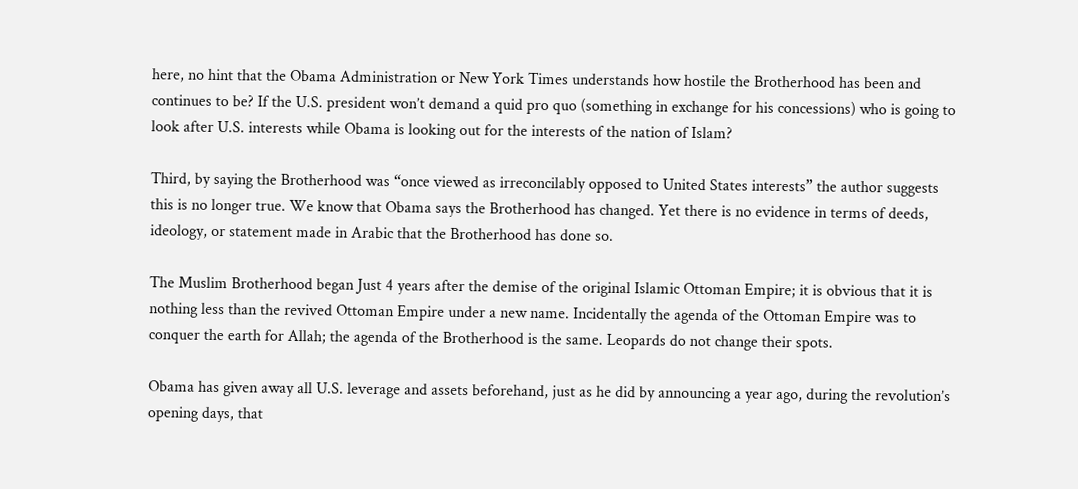here, no hint that the Obama Administration or New York Times understands how hostile the Brotherhood has been and continues to be? If the U.S. president won’t demand a quid pro quo (something in exchange for his concessions) who is going to look after U.S. interests while Obama is looking out for the interests of the nation of Islam?

Third, by saying the Brotherhood was “once viewed as irreconcilably opposed to United States interests” the author suggests this is no longer true. We know that Obama says the Brotherhood has changed. Yet there is no evidence in terms of deeds, ideology, or statement made in Arabic that the Brotherhood has done so.

The Muslim Brotherhood began Just 4 years after the demise of the original Islamic Ottoman Empire; it is obvious that it is nothing less than the revived Ottoman Empire under a new name. Incidentally the agenda of the Ottoman Empire was to conquer the earth for Allah; the agenda of the Brotherhood is the same. Leopards do not change their spots.

Obama has given away all U.S. leverage and assets beforehand, just as he did by announcing a year ago, during the revolution’s opening days, that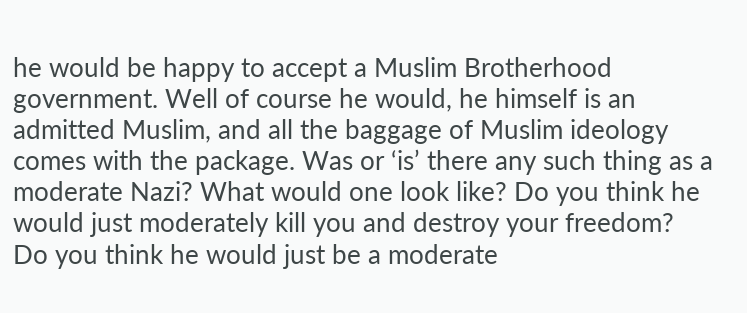he would be happy to accept a Muslim Brotherhood government. Well of course he would, he himself is an admitted Muslim, and all the baggage of Muslim ideology comes with the package. Was or ‘is’ there any such thing as a moderate Nazi? What would one look like? Do you think he would just moderately kill you and destroy your freedom? Do you think he would just be a moderate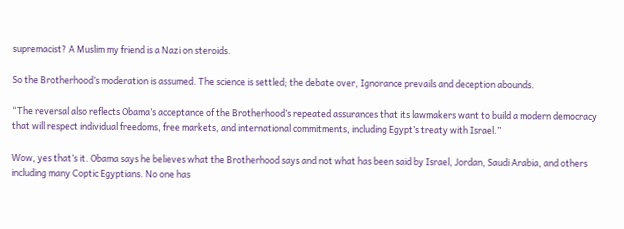supremacist? A Muslim my friend is a Nazi on steroids.

So the Brotherhood’s moderation is assumed. The science is settled; the debate over, Ignorance prevails and deception abounds.

“The reversal also reflects Obama’s acceptance of the Brotherhood’s repeated assurances that its lawmakers want to build a modern democracy that will respect individual freedoms, free markets, and international commitments, including Egypt’s treaty with Israel.”

Wow, yes that’s it. Obama says he believes what the Brotherhood says and not what has been said by Israel, Jordan, Saudi Arabia, and others including many Coptic Egyptians. No one has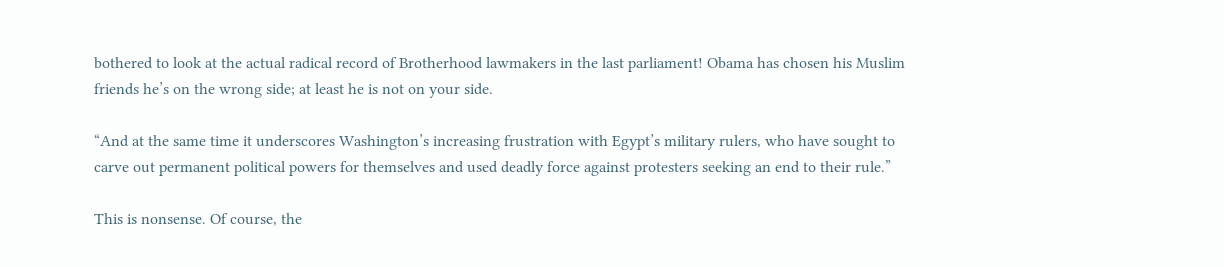bothered to look at the actual radical record of Brotherhood lawmakers in the last parliament! Obama has chosen his Muslim friends he’s on the wrong side; at least he is not on your side.

“And at the same time it underscores Washington’s increasing frustration with Egypt’s military rulers, who have sought to carve out permanent political powers for themselves and used deadly force against protesters seeking an end to their rule.”

This is nonsense. Of course, the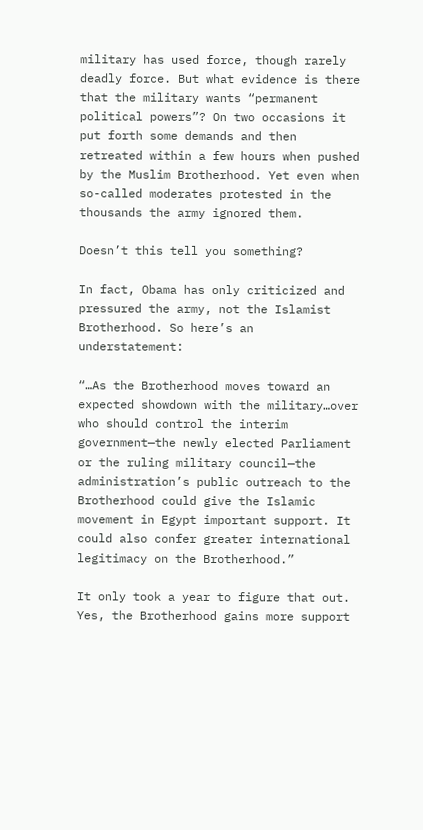military has used force, though rarely deadly force. But what evidence is there that the military wants “permanent political powers”? On two occasions it put forth some demands and then retreated within a few hours when pushed by the Muslim Brotherhood. Yet even when so-called moderates protested in the thousands the army ignored them.

Doesn’t this tell you something?

In fact, Obama has only criticized and pressured the army, not the Islamist Brotherhood. So here’s an understatement:

“…As the Brotherhood moves toward an expected showdown with the military…over who should control the interim government—the newly elected Parliament or the ruling military council—the administration’s public outreach to the Brotherhood could give the Islamic movement in Egypt important support. It could also confer greater international legitimacy on the Brotherhood.”

It only took a year to figure that out. Yes, the Brotherhood gains more support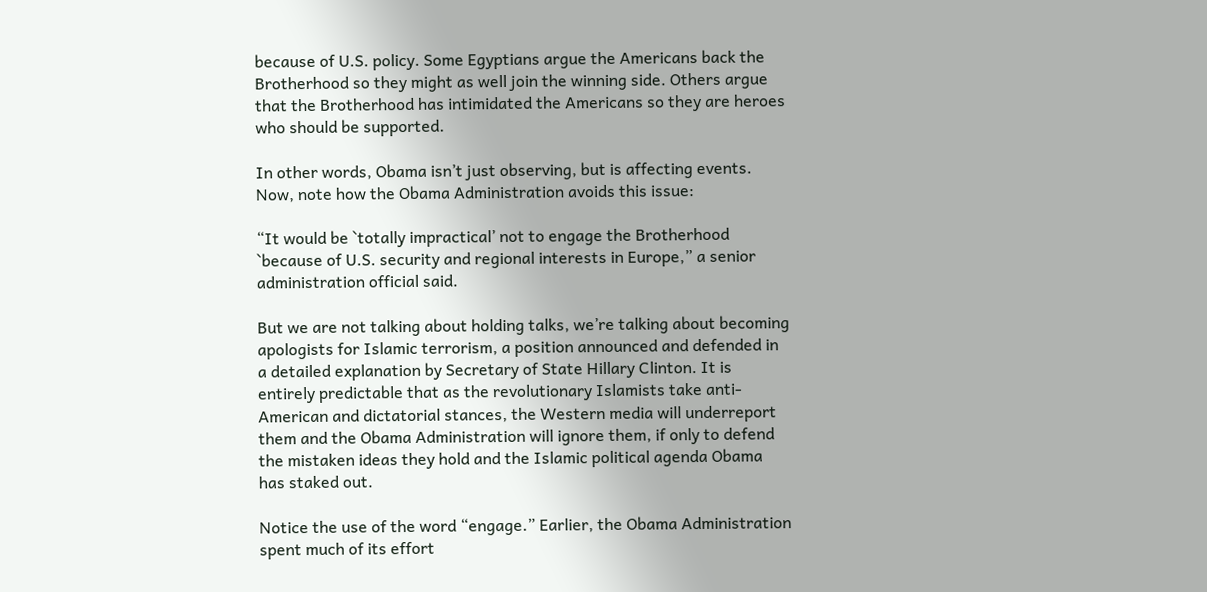because of U.S. policy. Some Egyptians argue the Americans back the Brotherhood so they might as well join the winning side. Others argue that the Brotherhood has intimidated the Americans so they are heroes who should be supported.

In other words, Obama isn’t just observing, but is affecting events. Now, note how the Obama Administration avoids this issue:

“It would be `totally impractical’ not to engage the Brotherhood `because of U.S. security and regional interests in Europe,” a senior administration official said.

But we are not talking about holding talks, we’re talking about becoming apologists for Islamic terrorism, a position announced and defended in a detailed explanation by Secretary of State Hillary Clinton. It is entirely predictable that as the revolutionary Islamists take anti-American and dictatorial stances, the Western media will underreport them and the Obama Administration will ignore them, if only to defend the mistaken ideas they hold and the Islamic political agenda Obama has staked out.

Notice the use of the word “engage.” Earlier, the Obama Administration spent much of its effort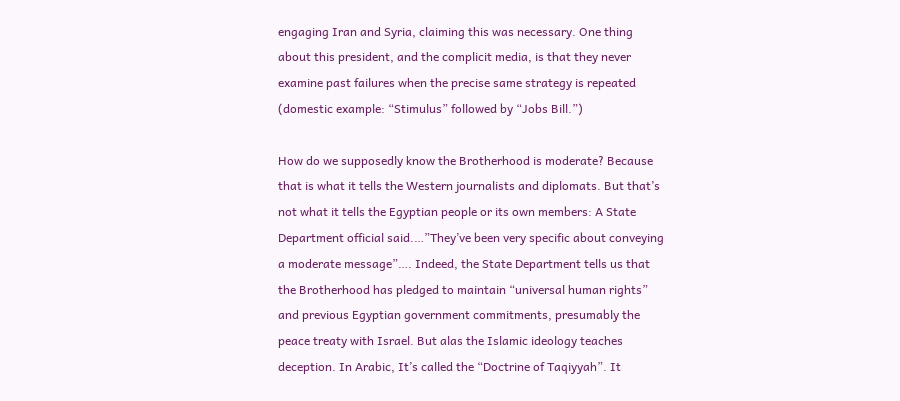engaging Iran and Syria, claiming this was necessary. One thing about this president, and the complicit media, is that they never examine past failures when the precise same strategy is repeated (domestic example: “Stimulus” followed by “Jobs Bill.”)

How do we supposedly know the Brotherhood is moderate? Because that is what it tells the Western journalists and diplomats. But that’s not what it tells the Egyptian people or its own members: A State Department official said.…”They’ve been very specific about conveying a moderate message”…. Indeed, the State Department tells us that the Brotherhood has pledged to maintain “universal human rights” and previous Egyptian government commitments, presumably the peace treaty with Israel. But alas the Islamic ideology teaches deception. In Arabic, It’s called the “Doctrine of Taqiyyah”. It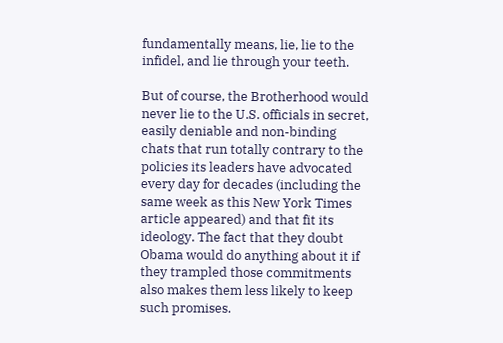fundamentally means, lie, lie to the infidel, and lie through your teeth.

But of course, the Brotherhood would never lie to the U.S. officials in secret, easily deniable and non-binding chats that run totally contrary to the policies its leaders have advocated every day for decades (including the same week as this New York Times article appeared) and that fit its ideology. The fact that they doubt Obama would do anything about it if they trampled those commitments also makes them less likely to keep such promises.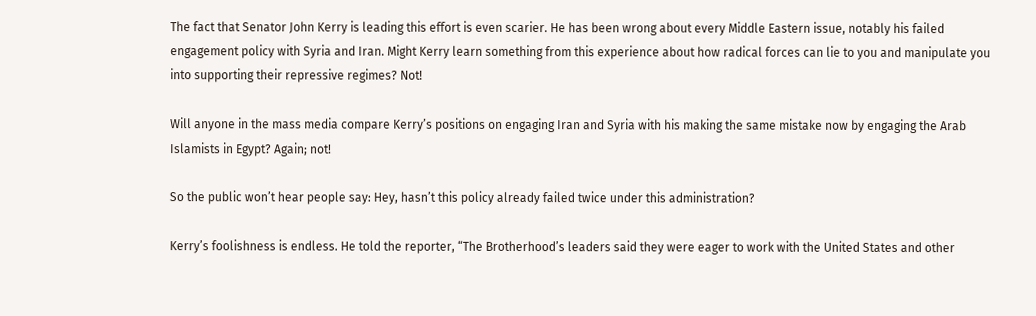The fact that Senator John Kerry is leading this effort is even scarier. He has been wrong about every Middle Eastern issue, notably his failed engagement policy with Syria and Iran. Might Kerry learn something from this experience about how radical forces can lie to you and manipulate you into supporting their repressive regimes? Not!

Will anyone in the mass media compare Kerry’s positions on engaging Iran and Syria with his making the same mistake now by engaging the Arab Islamists in Egypt? Again; not!

So the public won’t hear people say: Hey, hasn’t this policy already failed twice under this administration?

Kerry’s foolishness is endless. He told the reporter, “The Brotherhood’s leaders said they were eager to work with the United States and other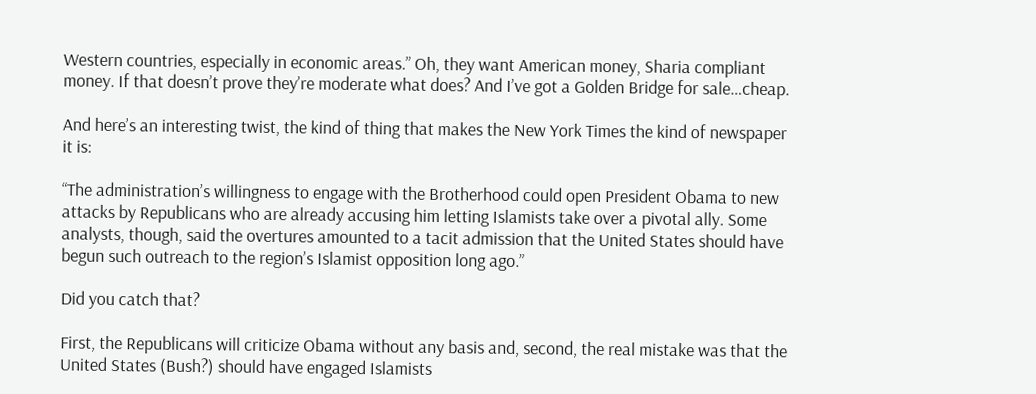Western countries, especially in economic areas.” Oh, they want American money, Sharia compliant money. If that doesn’t prove they’re moderate what does? And I’ve got a Golden Bridge for sale…cheap.

And here’s an interesting twist, the kind of thing that makes the New York Times the kind of newspaper it is:

“The administration’s willingness to engage with the Brotherhood could open President Obama to new attacks by Republicans who are already accusing him letting Islamists take over a pivotal ally. Some analysts, though, said the overtures amounted to a tacit admission that the United States should have begun such outreach to the region’s Islamist opposition long ago.”

Did you catch that?

First, the Republicans will criticize Obama without any basis and, second, the real mistake was that the United States (Bush?) should have engaged Islamists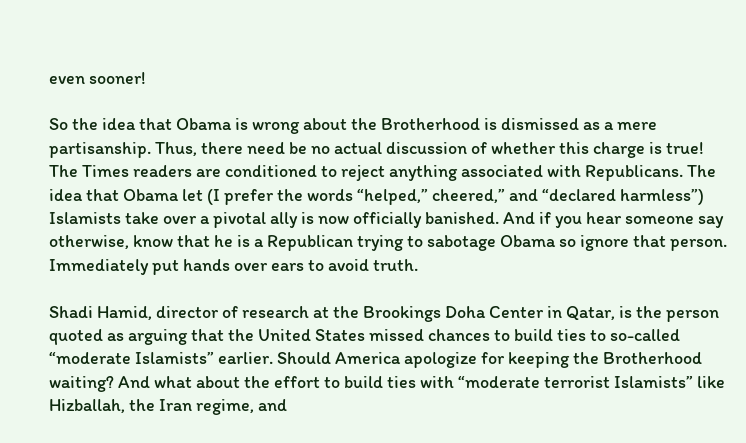even sooner!

So the idea that Obama is wrong about the Brotherhood is dismissed as a mere partisanship. Thus, there need be no actual discussion of whether this charge is true! The Times readers are conditioned to reject anything associated with Republicans. The idea that Obama let (I prefer the words “helped,” cheered,” and “declared harmless”) Islamists take over a pivotal ally is now officially banished. And if you hear someone say otherwise, know that he is a Republican trying to sabotage Obama so ignore that person. Immediately put hands over ears to avoid truth.

Shadi Hamid, director of research at the Brookings Doha Center in Qatar, is the person quoted as arguing that the United States missed chances to build ties to so-called “moderate Islamists” earlier. Should America apologize for keeping the Brotherhood waiting? And what about the effort to build ties with “moderate terrorist Islamists” like Hizballah, the Iran regime, and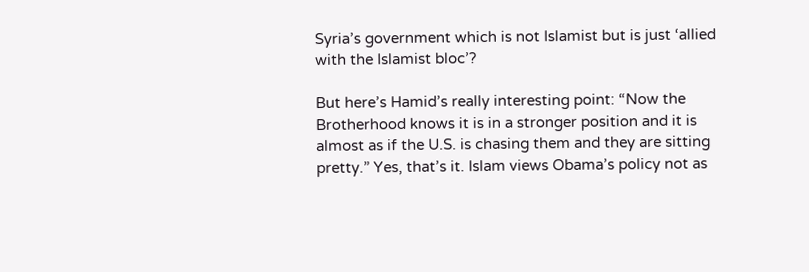Syria’s government which is not Islamist but is just ‘allied with the Islamist bloc’?

But here’s Hamid’s really interesting point: “Now the Brotherhood knows it is in a stronger position and it is almost as if the U.S. is chasing them and they are sitting pretty.” Yes, that’s it. Islam views Obama’s policy not as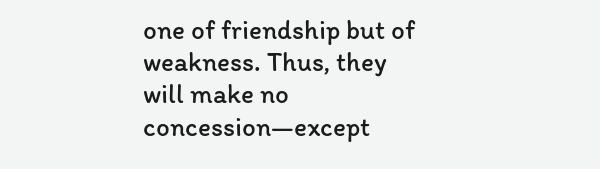one of friendship but of weakness. Thus, they will make no concession—except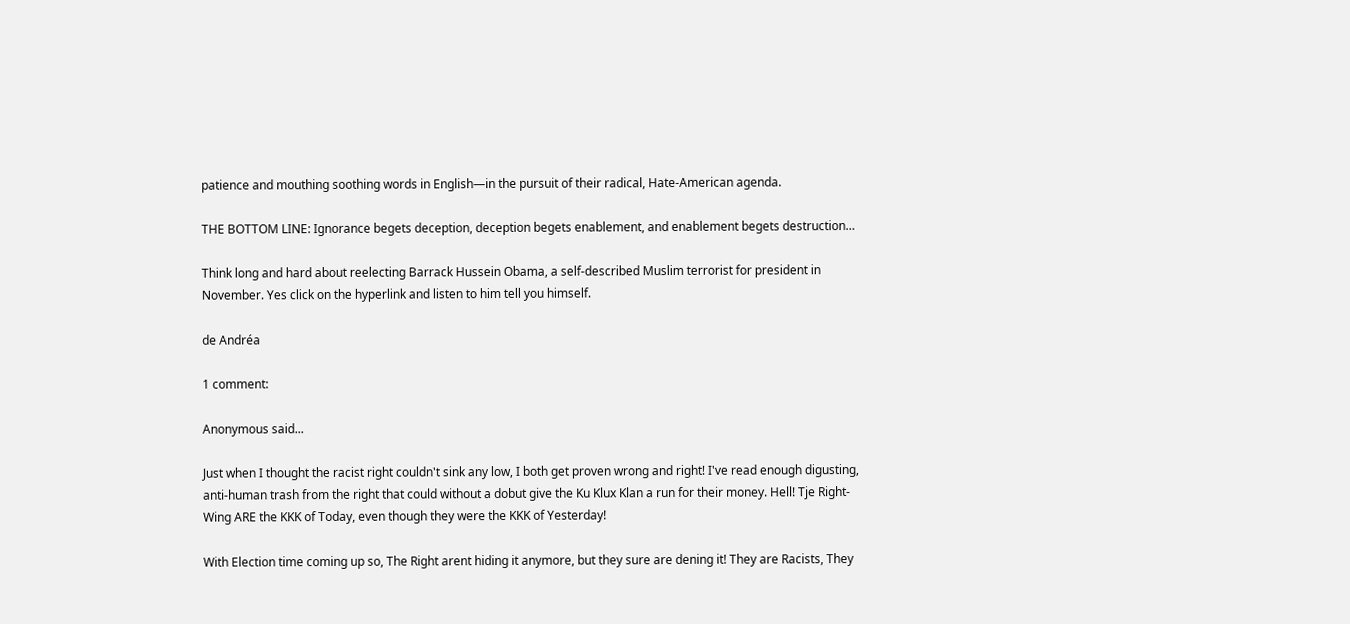patience and mouthing soothing words in English—in the pursuit of their radical, Hate-American agenda.

THE BOTTOM LINE: Ignorance begets deception, deception begets enablement, and enablement begets destruction…

Think long and hard about reelecting Barrack Hussein Obama, a self-described Muslim terrorist for president in November. Yes click on the hyperlink and listen to him tell you himself.

de Andréa

1 comment:

Anonymous said...

Just when I thought the racist right couldn't sink any low, I both get proven wrong and right! I've read enough digusting, anti-human trash from the right that could without a dobut give the Ku Klux Klan a run for their money. Hell! Tje Right-Wing ARE the KKK of Today, even though they were the KKK of Yesterday!

With Election time coming up so, The Right arent hiding it anymore, but they sure are dening it! They are Racists, They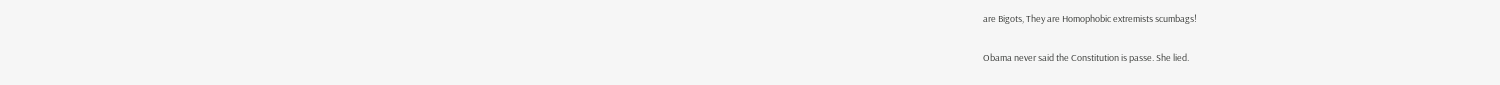are Bigots, They are Homophobic extremists scumbags!

Obama never said the Constitution is passe. She lied.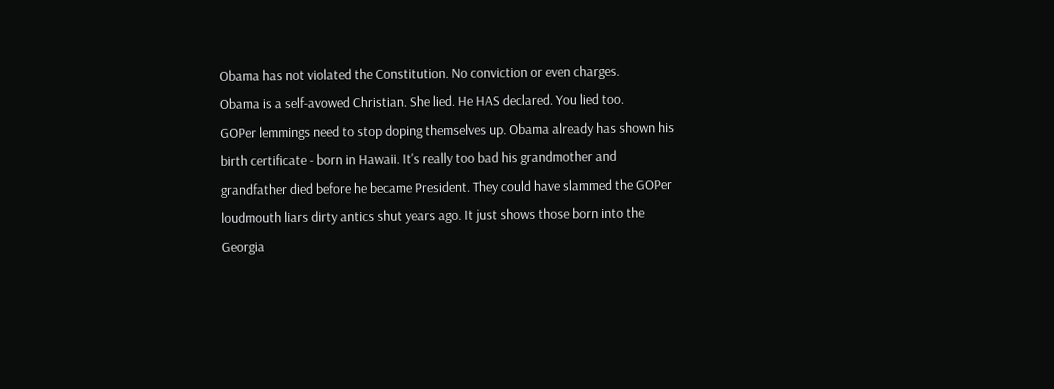Obama has not violated the Constitution. No conviction or even charges.
Obama is a self-avowed Christian. She lied. He HAS declared. You lied too.
GOPer lemmings need to stop doping themselves up. Obama already has shown his birth certificate - born in Hawaii. It's really too bad his grandmother and grandfather died before he became President. They could have slammed the GOPer loudmouth liars dirty antics shut years ago. It just shows those born into the Georgia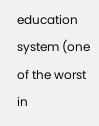education system (one of the worst in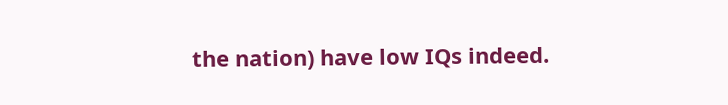the nation) have low IQs indeed.